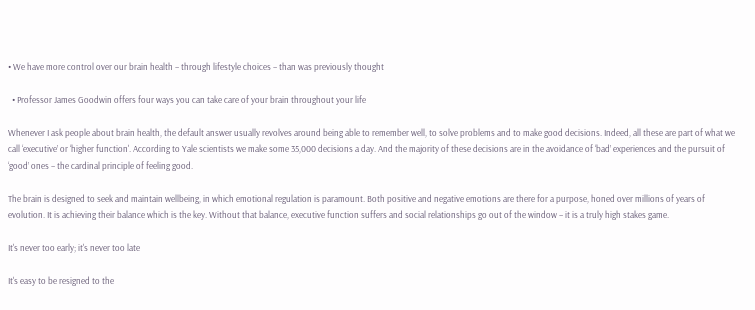• We have more control over our brain health – through lifestyle choices – than was previously thought

  • Professor James Goodwin offers four ways you can take care of your brain throughout your life

Whenever I ask people about brain health, the default answer usually revolves around being able to remember well, to solve problems and to make good decisions. Indeed, all these are part of what we call ‘executive’ or ‘higher function'. According to Yale scientists we make some 35,000 decisions a day. And the majority of these decisions are in the avoidance of ‘bad’ experiences and the pursuit of ‘good’ ones – the cardinal principle of feeling good.

The brain is designed to seek and maintain wellbeing, in which emotional regulation is paramount. Both positive and negative emotions are there for a purpose, honed over millions of years of evolution. It is achieving their balance which is the key. Without that balance, executive function suffers and social relationships go out of the window – it is a truly high stakes game.

It's never too early; it's never too late

It's easy to be resigned to the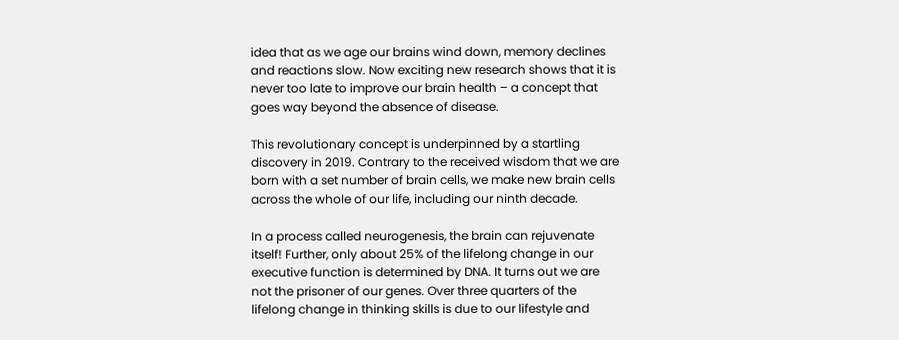idea that as we age our brains wind down, memory declines and reactions slow. Now exciting new research shows that it is never too late to improve our brain health – a concept that goes way beyond the absence of disease.

This revolutionary concept is underpinned by a startling discovery in 2019. Contrary to the received wisdom that we are born with a set number of brain cells, we make new brain cells across the whole of our life, including our ninth decade.

In a process called neurogenesis, the brain can rejuvenate itself! Further, only about 25% of the lifelong change in our executive function is determined by DNA. It turns out we are not the prisoner of our genes. Over three quarters of the lifelong change in thinking skills is due to our lifestyle and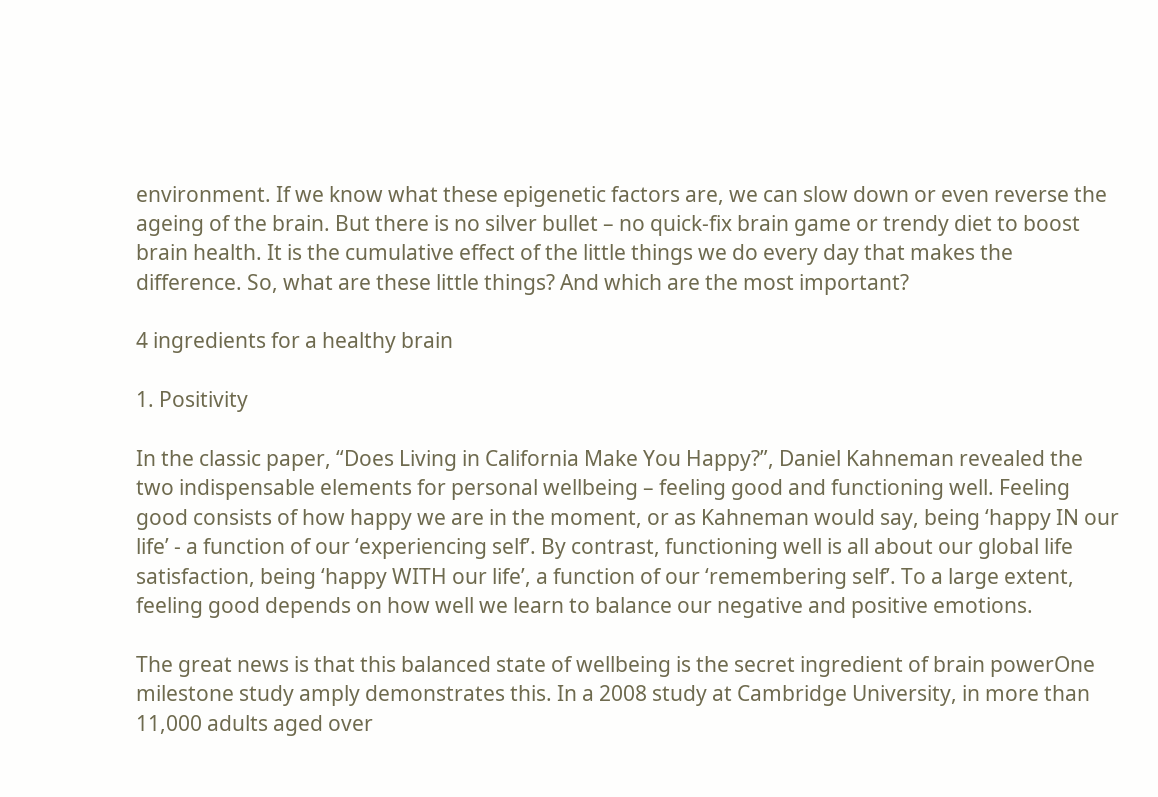environment. If we know what these epigenetic factors are, we can slow down or even reverse the ageing of the brain. But there is no silver bullet – no quick-fix brain game or trendy diet to boost brain health. It is the cumulative effect of the little things we do every day that makes the difference. So, what are these little things? And which are the most important?

4 ingredients for a healthy brain

1. Positivity

In the classic paper, “Does Living in California Make You Happy?”, Daniel Kahneman revealed the two indispensable elements for personal wellbeing – feeling good and functioning well. Feeling good consists of how happy we are in the moment, or as Kahneman would say, being ‘happy IN our life’ - a function of our ‘experiencing self’. By contrast, functioning well is all about our global life satisfaction, being ‘happy WITH our life’, a function of our ‘remembering self’. To a large extent, feeling good depends on how well we learn to balance our negative and positive emotions.

The great news is that this balanced state of wellbeing is the secret ingredient of brain powerOne milestone study amply demonstrates this. In a 2008 study at Cambridge University, in more than 11,000 adults aged over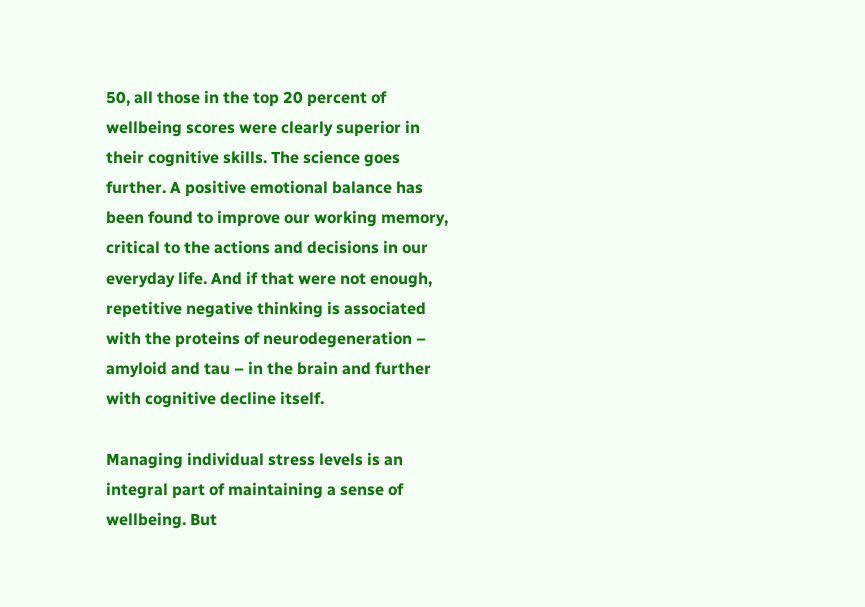50, all those in the top 20 percent of wellbeing scores were clearly superior in their cognitive skills. The science goes further. A positive emotional balance has been found to improve our working memory, critical to the actions and decisions in our everyday life. And if that were not enough, repetitive negative thinking is associated with the proteins of neurodegeneration – amyloid and tau – in the brain and further with cognitive decline itself.

Managing individual stress levels is an integral part of maintaining a sense of wellbeing. But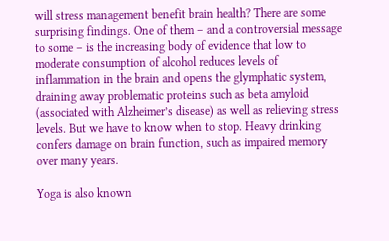will stress management benefit brain health? There are some surprising findings. One of them – and a controversial message to some – is the increasing body of evidence that low to moderate consumption of alcohol reduces levels of inflammation in the brain and opens the glymphatic system, draining away problematic proteins such as beta amyloid (associated with Alzheimer’s disease) as well as relieving stress levels. But we have to know when to stop. Heavy drinking confers damage on brain function, such as impaired memory over many years.

Yoga is also known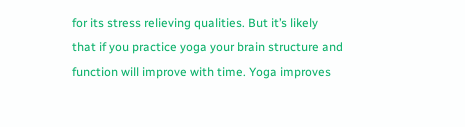for its stress relieving qualities. But it’s likely that if you practice yoga your brain structure and function will improve with time. Yoga improves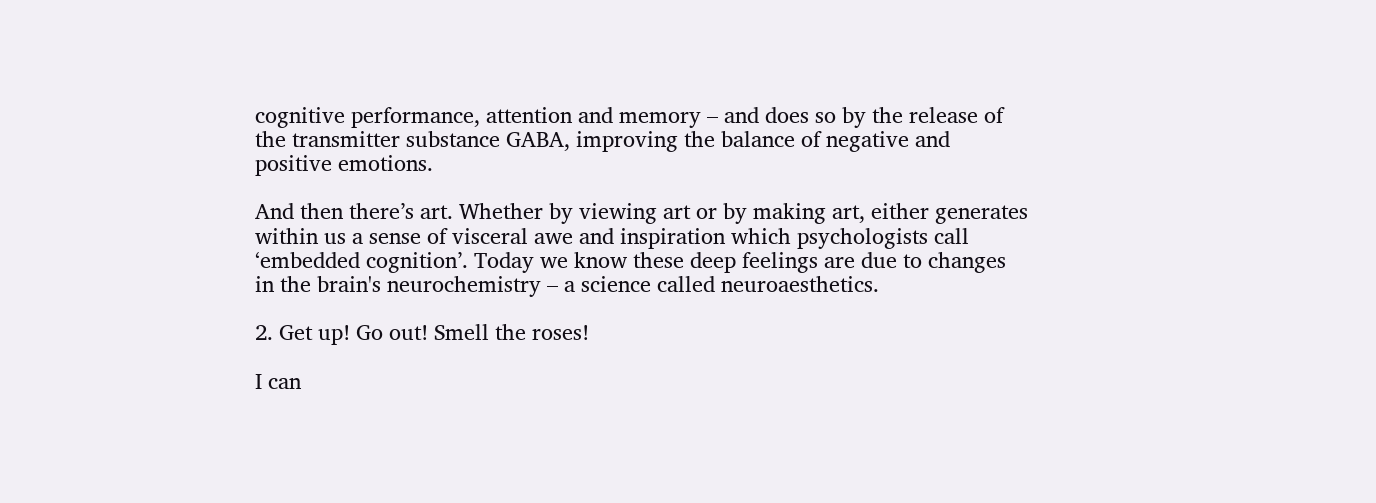cognitive performance, attention and memory – and does so by the release of the transmitter substance GABA, improving the balance of negative and positive emotions.

And then there’s art. Whether by viewing art or by making art, either generates within us a sense of visceral awe and inspiration which psychologists call ‘embedded cognition’. Today we know these deep feelings are due to changes in the brain's neurochemistry – a science called neuroaesthetics.

2. Get up! Go out! Smell the roses!

I can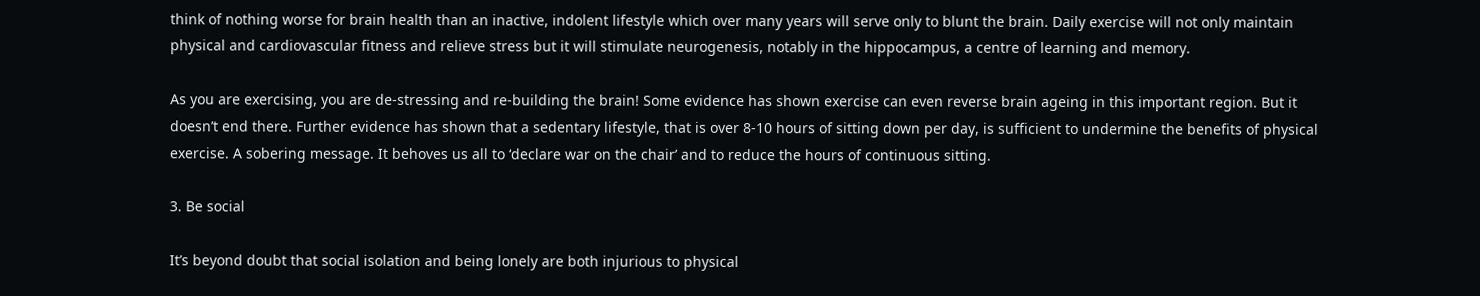think of nothing worse for brain health than an inactive, indolent lifestyle which over many years will serve only to blunt the brain. Daily exercise will not only maintain physical and cardiovascular fitness and relieve stress but it will stimulate neurogenesis, notably in the hippocampus, a centre of learning and memory.

As you are exercising, you are de-stressing and re-building the brain! Some evidence has shown exercise can even reverse brain ageing in this important region. But it doesn’t end there. Further evidence has shown that a sedentary lifestyle, that is over 8-10 hours of sitting down per day, is sufficient to undermine the benefits of physical exercise. A sobering message. It behoves us all to ‘declare war on the chair’ and to reduce the hours of continuous sitting.

3. Be social

It’s beyond doubt that social isolation and being lonely are both injurious to physical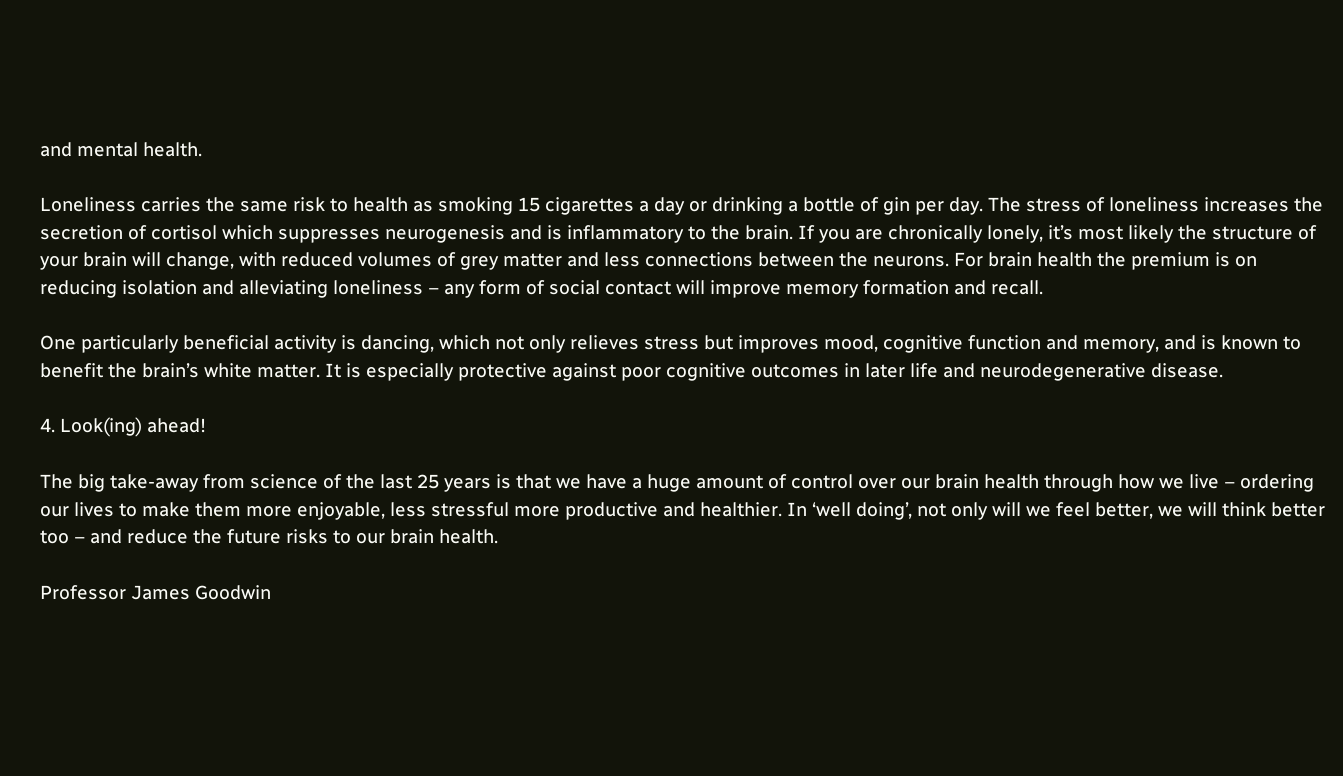and mental health.

Loneliness carries the same risk to health as smoking 15 cigarettes a day or drinking a bottle of gin per day. The stress of loneliness increases the secretion of cortisol which suppresses neurogenesis and is inflammatory to the brain. If you are chronically lonely, it’s most likely the structure of your brain will change, with reduced volumes of grey matter and less connections between the neurons. For brain health the premium is on reducing isolation and alleviating loneliness – any form of social contact will improve memory formation and recall.

One particularly beneficial activity is dancing, which not only relieves stress but improves mood, cognitive function and memory, and is known to benefit the brain’s white matter. It is especially protective against poor cognitive outcomes in later life and neurodegenerative disease.

4. Look(ing) ahead!

The big take-away from science of the last 25 years is that we have a huge amount of control over our brain health through how we live – ordering our lives to make them more enjoyable, less stressful more productive and healthier. In ‘well doing’, not only will we feel better, we will think better too – and reduce the future risks to our brain health.

Professor James Goodwin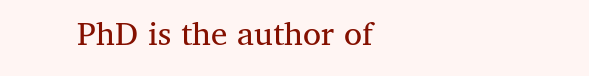PhD is the author of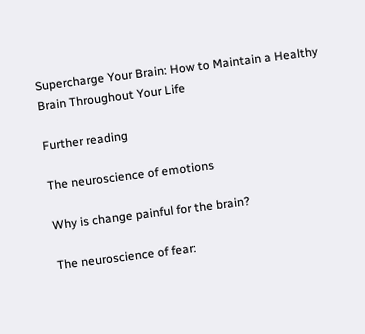Supercharge Your Brain: How to Maintain a Healthy Brain Throughout Your Life

Further reading

The neuroscience of emotions

Why is change painful for the brain?

The neuroscience of fear: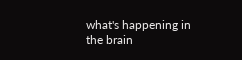what's happening in the brain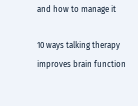and how to manage it

10 ways talking therapy improves brain function